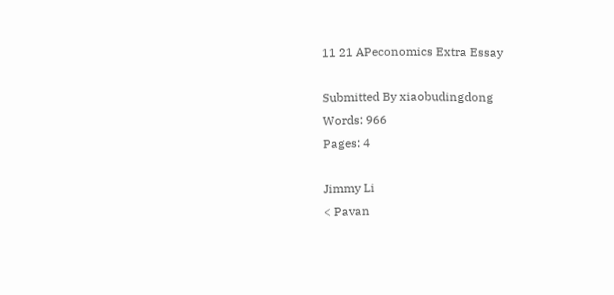11 21 APeconomics Extra Essay

Submitted By xiaobudingdong
Words: 966
Pages: 4

Jimmy Li
< Pavan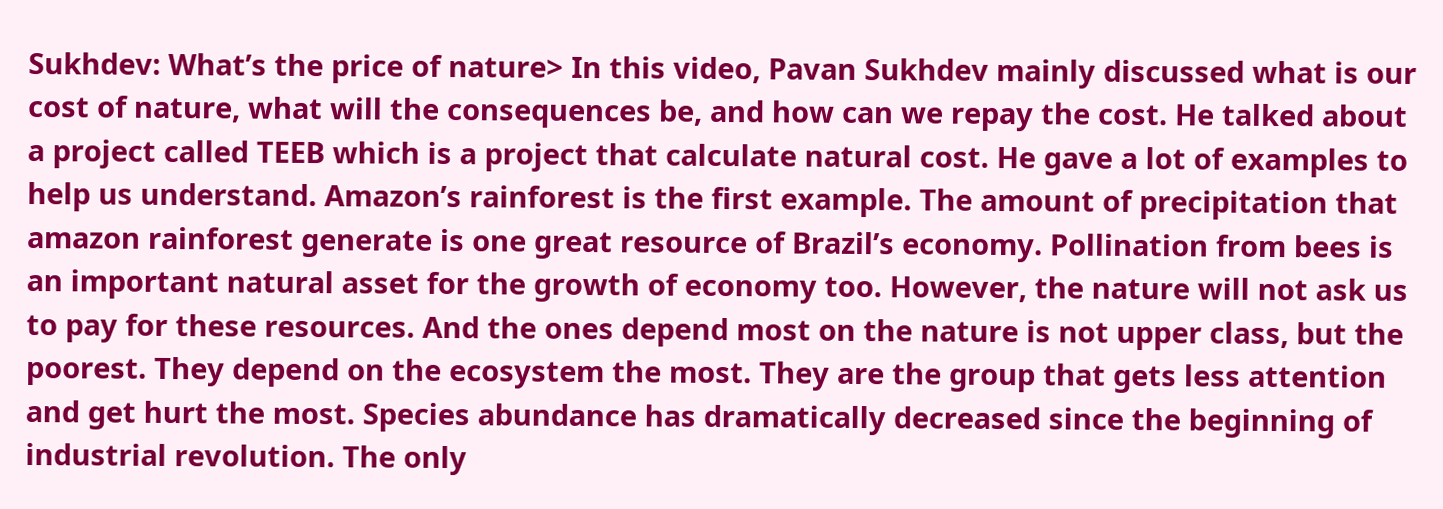Sukhdev: What’s the price of nature> In this video, Pavan Sukhdev mainly discussed what is our cost of nature, what will the consequences be, and how can we repay the cost. He talked about a project called TEEB which is a project that calculate natural cost. He gave a lot of examples to help us understand. Amazon’s rainforest is the first example. The amount of precipitation that amazon rainforest generate is one great resource of Brazil’s economy. Pollination from bees is an important natural asset for the growth of economy too. However, the nature will not ask us to pay for these resources. And the ones depend most on the nature is not upper class, but the poorest. They depend on the ecosystem the most. They are the group that gets less attention and get hurt the most. Species abundance has dramatically decreased since the beginning of industrial revolution. The only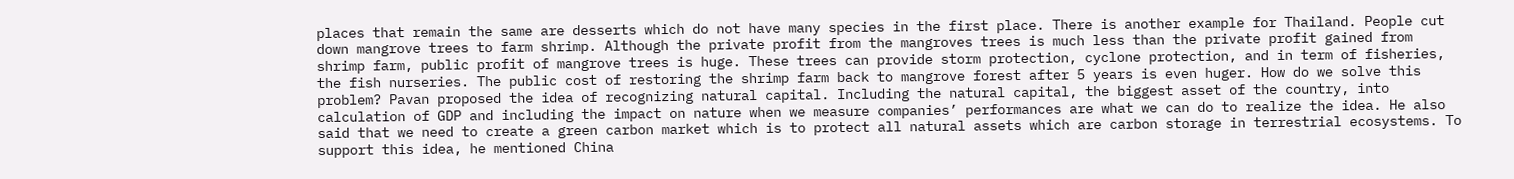places that remain the same are desserts which do not have many species in the first place. There is another example for Thailand. People cut down mangrove trees to farm shrimp. Although the private profit from the mangroves trees is much less than the private profit gained from shrimp farm, public profit of mangrove trees is huge. These trees can provide storm protection, cyclone protection, and in term of fisheries, the fish nurseries. The public cost of restoring the shrimp farm back to mangrove forest after 5 years is even huger. How do we solve this problem? Pavan proposed the idea of recognizing natural capital. Including the natural capital, the biggest asset of the country, into calculation of GDP and including the impact on nature when we measure companies’ performances are what we can do to realize the idea. He also said that we need to create a green carbon market which is to protect all natural assets which are carbon storage in terrestrial ecosystems. To support this idea, he mentioned China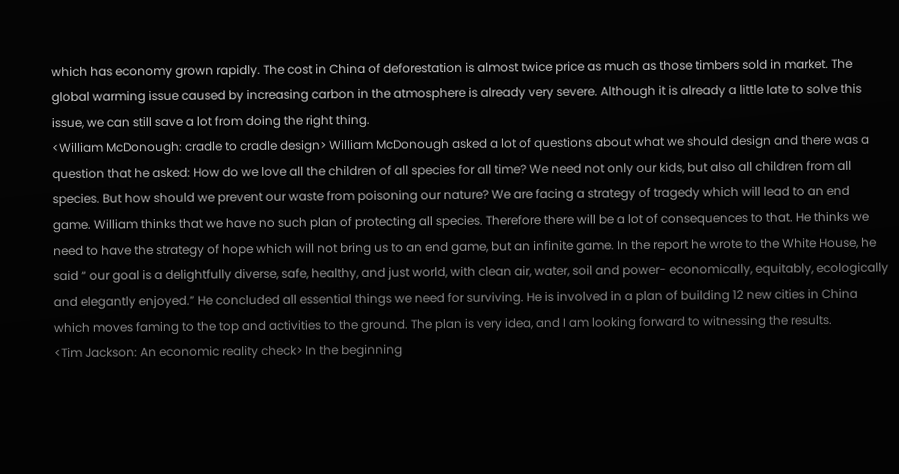which has economy grown rapidly. The cost in China of deforestation is almost twice price as much as those timbers sold in market. The global warming issue caused by increasing carbon in the atmosphere is already very severe. Although it is already a little late to solve this issue, we can still save a lot from doing the right thing.
<William McDonough: cradle to cradle design> William McDonough asked a lot of questions about what we should design and there was a question that he asked: How do we love all the children of all species for all time? We need not only our kids, but also all children from all species. But how should we prevent our waste from poisoning our nature? We are facing a strategy of tragedy which will lead to an end game. William thinks that we have no such plan of protecting all species. Therefore there will be a lot of consequences to that. He thinks we need to have the strategy of hope which will not bring us to an end game, but an infinite game. In the report he wrote to the White House, he said “ our goal is a delightfully diverse, safe, healthy, and just world, with clean air, water, soil and power- economically, equitably, ecologically and elegantly enjoyed.” He concluded all essential things we need for surviving. He is involved in a plan of building 12 new cities in China which moves faming to the top and activities to the ground. The plan is very idea, and I am looking forward to witnessing the results.
<Tim Jackson: An economic reality check> In the beginning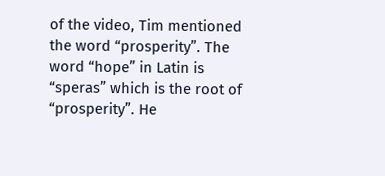of the video, Tim mentioned the word “prosperity”. The word “hope” in Latin is “speras” which is the root of “prosperity”. He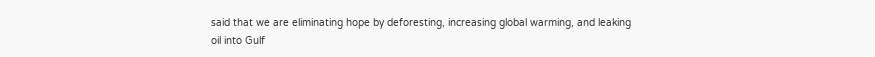said that we are eliminating hope by deforesting, increasing global warming, and leaking oil into Gulf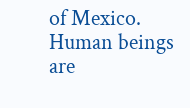of Mexico. Human beings are